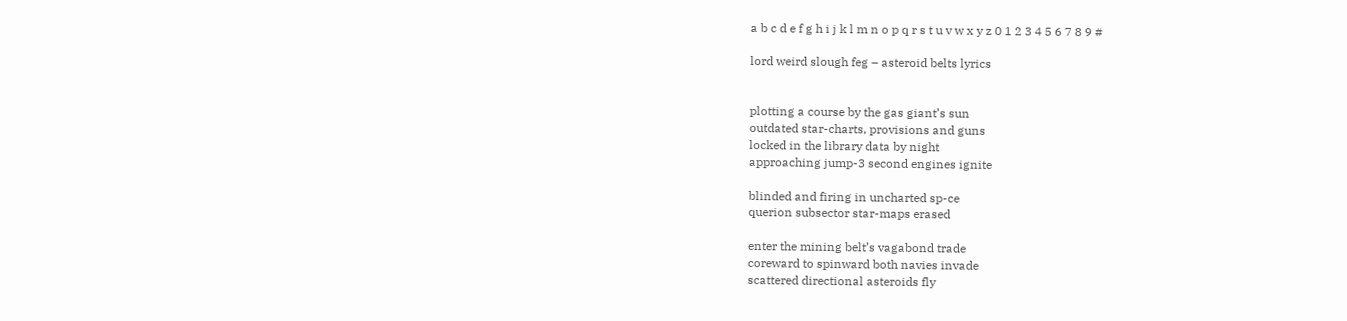a b c d e f g h i j k l m n o p q r s t u v w x y z 0 1 2 3 4 5 6 7 8 9 #

lord weird slough feg – asteroid belts lyrics


plotting a course by the gas giant’s sun
outdated star-charts, provisions and guns
locked in the library data by night
approaching jump-3 second engines ignite

blinded and firing in uncharted sp-ce
querion subsector star-maps erased

enter the mining belt’s vagabond trade
coreward to spinward both navies invade
scattered directional asteroids fly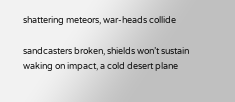shattering meteors, war-heads collide

sandcasters broken, shields won’t sustain
waking on impact, a cold desert plane